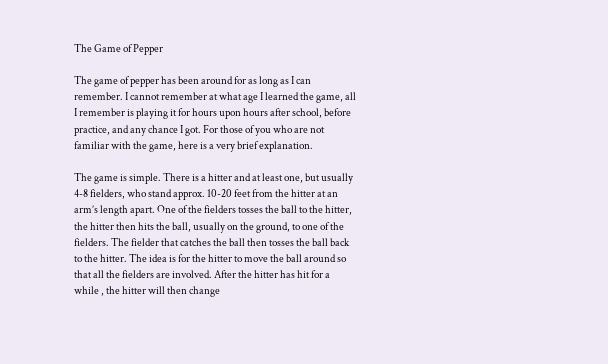The Game of Pepper

The game of pepper has been around for as long as I can remember. I cannot remember at what age I learned the game, all I remember is playing it for hours upon hours after school, before practice, and any chance I got. For those of you who are not familiar with the game, here is a very brief explanation.

The game is simple. There is a hitter and at least one, but usually 4-8 fielders, who stand approx. 10-20 feet from the hitter at an arm’s length apart. One of the fielders tosses the ball to the hitter, the hitter then hits the ball, usually on the ground, to one of the fielders. The fielder that catches the ball then tosses the ball back to the hitter. The idea is for the hitter to move the ball around so that all the fielders are involved. After the hitter has hit for a while , the hitter will then change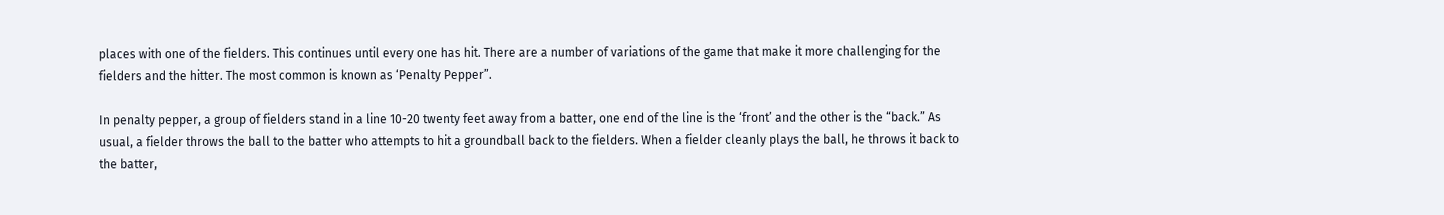places with one of the fielders. This continues until every one has hit. There are a number of variations of the game that make it more challenging for the fielders and the hitter. The most common is known as ‘Penalty Pepper”.

In penalty pepper, a group of fielders stand in a line 10-20 twenty feet away from a batter, one end of the line is the ‘front’ and the other is the “back.” As usual, a fielder throws the ball to the batter who attempts to hit a groundball back to the fielders. When a fielder cleanly plays the ball, he throws it back to the batter,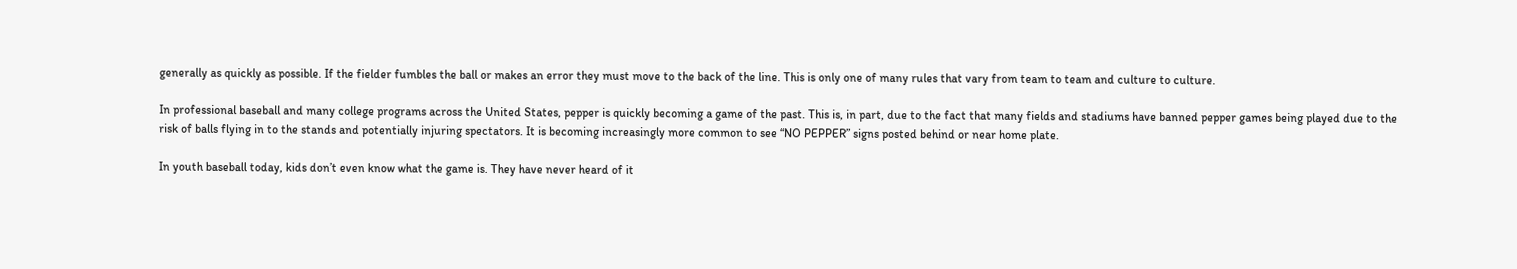generally as quickly as possible. If the fielder fumbles the ball or makes an error they must move to the back of the line. This is only one of many rules that vary from team to team and culture to culture.

In professional baseball and many college programs across the United States, pepper is quickly becoming a game of the past. This is, in part, due to the fact that many fields and stadiums have banned pepper games being played due to the risk of balls flying in to the stands and potentially injuring spectators. It is becoming increasingly more common to see “NO PEPPER” signs posted behind or near home plate.

In youth baseball today, kids don’t even know what the game is. They have never heard of it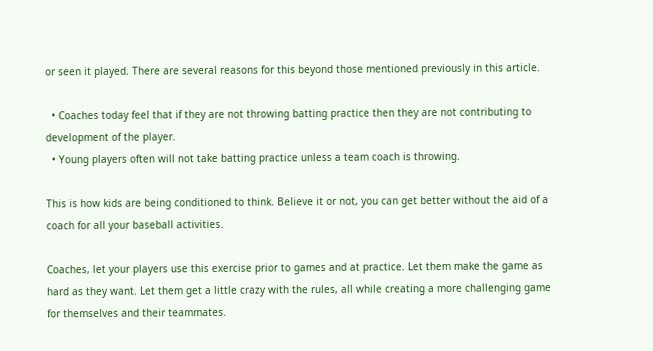or seen it played. There are several reasons for this beyond those mentioned previously in this article.

  • Coaches today feel that if they are not throwing batting practice then they are not contributing to development of the player.
  • Young players often will not take batting practice unless a team coach is throwing.

This is how kids are being conditioned to think. Believe it or not, you can get better without the aid of a coach for all your baseball activities.

Coaches, let your players use this exercise prior to games and at practice. Let them make the game as hard as they want. Let them get a little crazy with the rules, all while creating a more challenging game for themselves and their teammates.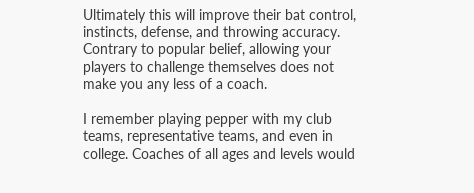Ultimately this will improve their bat control, instincts, defense, and throwing accuracy. Contrary to popular belief, allowing your players to challenge themselves does not make you any less of a coach.

I remember playing pepper with my club teams, representative teams, and even in college. Coaches of all ages and levels would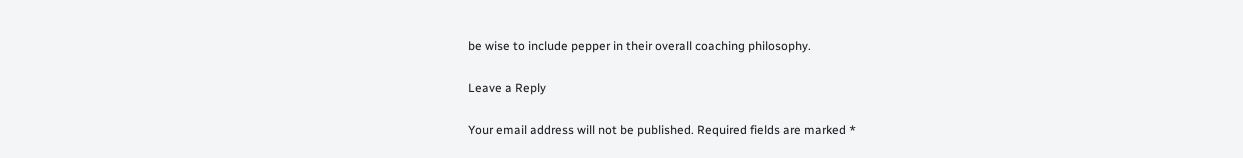be wise to include pepper in their overall coaching philosophy.

Leave a Reply

Your email address will not be published. Required fields are marked *